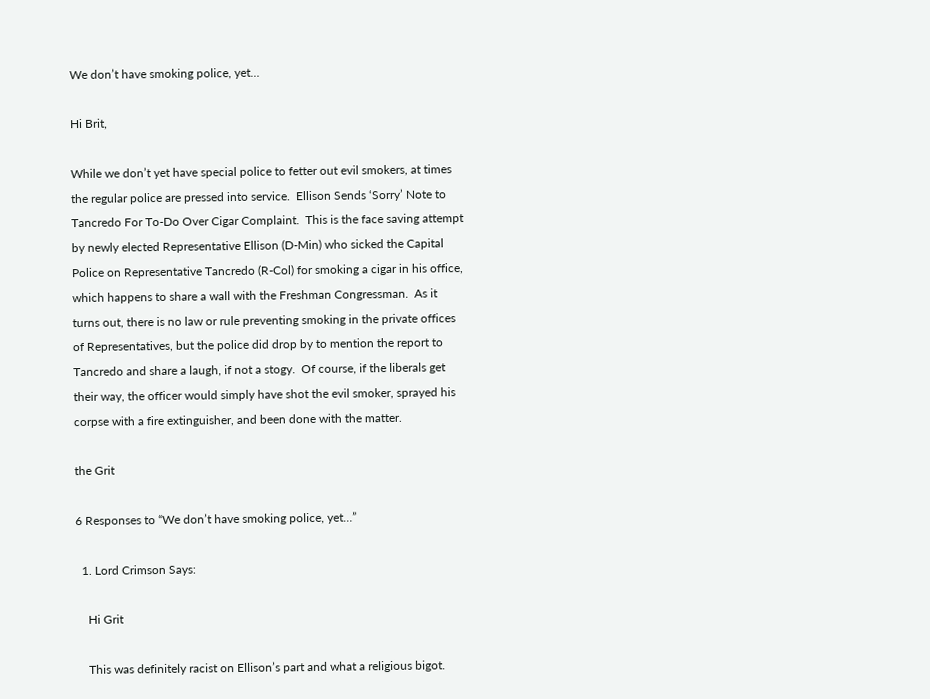We don’t have smoking police, yet…

Hi Brit,

While we don’t yet have special police to fetter out evil smokers, at times the regular police are pressed into service.  Ellison Sends ‘Sorry’ Note to Tancredo For To-Do Over Cigar Complaint.  This is the face saving attempt by newly elected Representative Ellison (D-Min) who sicked the Capital Police on Representative Tancredo (R-Col) for smoking a cigar in his office, which happens to share a wall with the Freshman Congressman.  As it turns out, there is no law or rule preventing smoking in the private offices of Representatives, but the police did drop by to mention the report to Tancredo and share a laugh, if not a stogy.  Of course, if the liberals get their way, the officer would simply have shot the evil smoker, sprayed his corpse with a fire extinguisher, and been done with the matter.

the Grit

6 Responses to “We don’t have smoking police, yet…”

  1. Lord Crimson Says:

    Hi Grit

    This was definitely racist on Ellison’s part and what a religious bigot.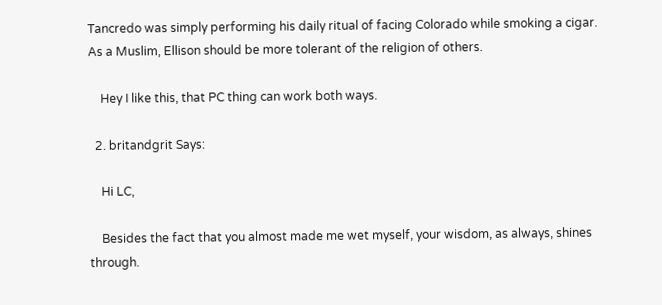Tancredo was simply performing his daily ritual of facing Colorado while smoking a cigar. As a Muslim, Ellison should be more tolerant of the religion of others.

    Hey I like this, that PC thing can work both ways.

  2. britandgrit Says:

    Hi LC,

    Besides the fact that you almost made me wet myself, your wisdom, as always, shines through.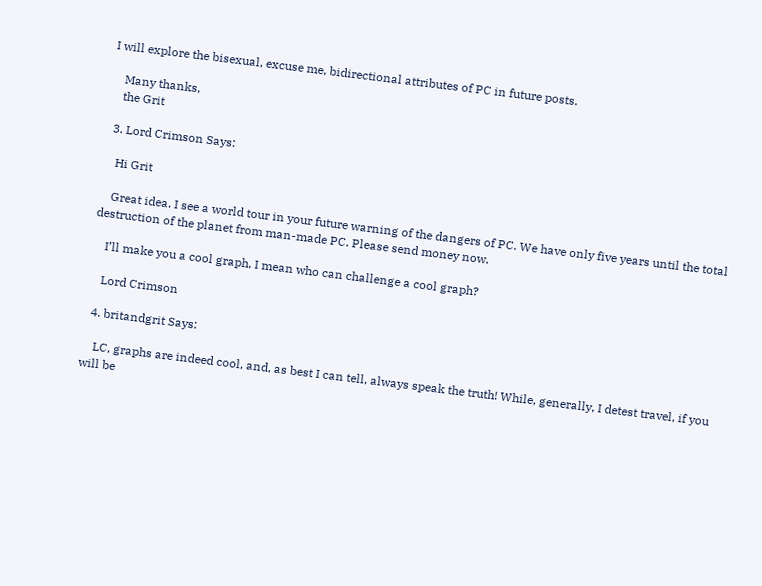I will explore the bisexual, excuse me, bidirectional attributes of PC in future posts.

    Many thanks,
    the Grit

  3. Lord Crimson Says:

    Hi Grit

    Great idea. I see a world tour in your future warning of the dangers of PC. We have only five years until the total destruction of the planet from man-made PC. Please send money now.

    I’ll make you a cool graph, I mean who can challenge a cool graph?

    Lord Crimson

  4. britandgrit Says:

    LC, graphs are indeed cool, and, as best I can tell, always speak the truth! While, generally, I detest travel, if you will be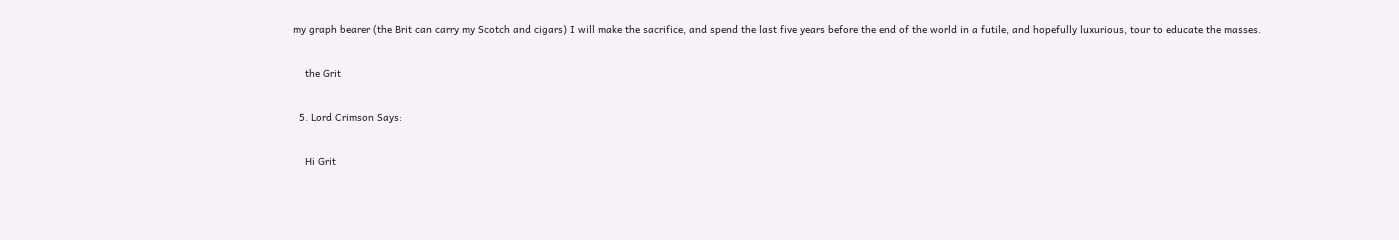my graph bearer (the Brit can carry my Scotch and cigars) I will make the sacrifice, and spend the last five years before the end of the world in a futile, and hopefully luxurious, tour to educate the masses.

    the Grit

  5. Lord Crimson Says:

    Hi Grit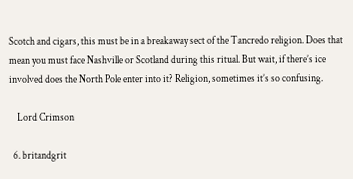Scotch and cigars, this must be in a breakaway sect of the Tancredo religion. Does that mean you must face Nashville or Scotland during this ritual. But wait, if there’s ice involved does the North Pole enter into it? Religion, sometimes it’s so confusing.

    Lord Crimson

  6. britandgrit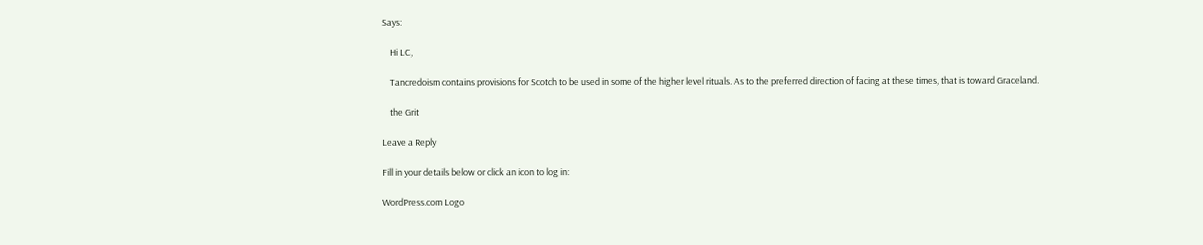Says:

    Hi LC,

    Tancredoism contains provisions for Scotch to be used in some of the higher level rituals. As to the preferred direction of facing at these times, that is toward Graceland.

    the Grit

Leave a Reply

Fill in your details below or click an icon to log in:

WordPress.com Logo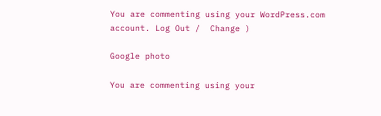You are commenting using your WordPress.com account. Log Out /  Change )

Google photo

You are commenting using your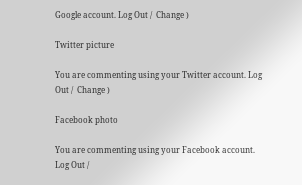Google account. Log Out /  Change )

Twitter picture

You are commenting using your Twitter account. Log Out /  Change )

Facebook photo

You are commenting using your Facebook account. Log Out /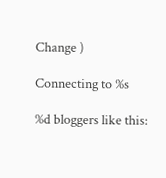Change )

Connecting to %s

%d bloggers like this: